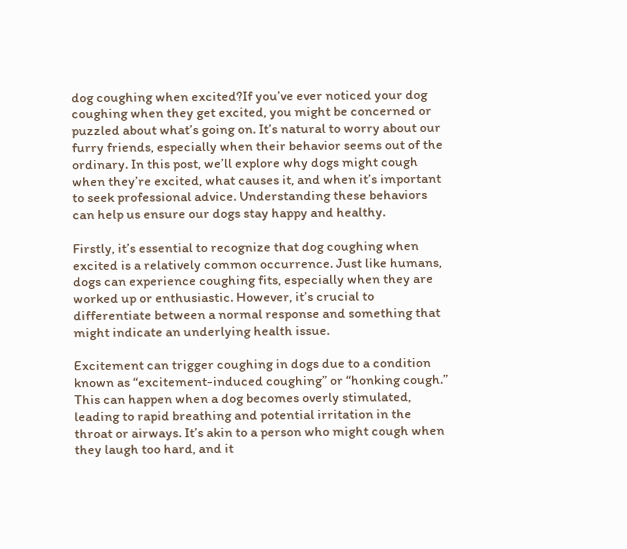dog coughing when excited?If you’ve ever noticed your dog coughing when they get excited, you might be concerned or puzzled about what’s going on. It’s natural to worry about our furry friends, especially when their behavior seems out of the ordinary. In this post, we’ll explore why dogs might cough when they’re excited, what causes it, and when it’s important to seek professional advice. Understanding these behaviors can help us ensure our dogs stay happy and healthy.

Firstly, it’s essential to recognize that dog coughing when excited is a relatively common occurrence. Just like humans, dogs can experience coughing fits, especially when they are worked up or enthusiastic. However, it’s crucial to differentiate between a normal response and something that might indicate an underlying health issue.

Excitement can trigger coughing in dogs due to a condition known as “excitement-induced coughing” or “honking cough.” This can happen when a dog becomes overly stimulated, leading to rapid breathing and potential irritation in the throat or airways. It’s akin to a person who might cough when they laugh too hard, and it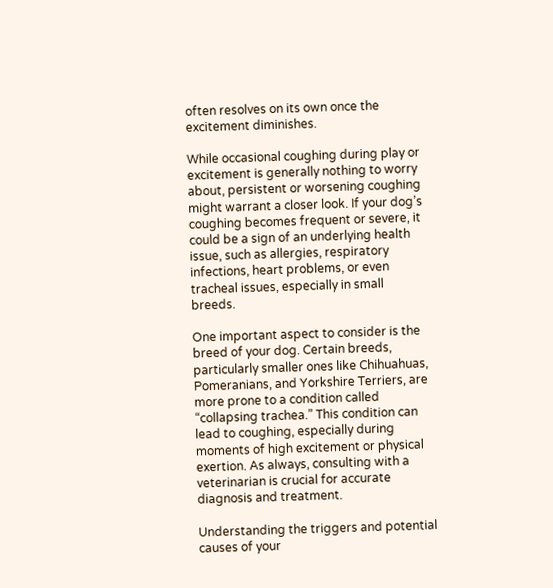often resolves on its own once the excitement diminishes.

While occasional coughing during play or excitement is generally nothing to worry about, persistent or worsening coughing might warrant a closer look. If your dog’s coughing becomes frequent or severe, it could be a sign of an underlying health issue, such as allergies, respiratory infections, heart problems, or even tracheal issues, especially in small breeds.

One important aspect to consider is the breed of your dog. Certain breeds, particularly smaller ones like Chihuahuas, Pomeranians, and Yorkshire Terriers, are more prone to a condition called “collapsing trachea.” This condition can lead to coughing, especially during moments of high excitement or physical exertion. As always, consulting with a veterinarian is crucial for accurate diagnosis and treatment.

Understanding the triggers and potential causes of your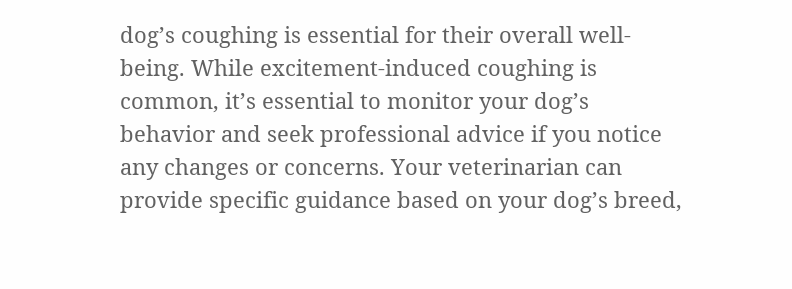dog’s coughing is essential for their overall well-being. While excitement-induced coughing is common, it’s essential to monitor your dog’s behavior and seek professional advice if you notice any changes or concerns. Your veterinarian can provide specific guidance based on your dog’s breed,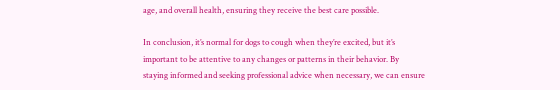age, and overall health, ensuring they receive the best care possible.

In conclusion, it’s normal for dogs to cough when they’re excited, but it’s important to be attentive to any changes or patterns in their behavior. By staying informed and seeking professional advice when necessary, we can ensure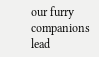our furry companions lead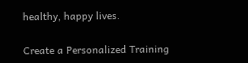healthy, happy lives.

Create a Personalized Training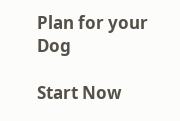Plan for your Dog

Start Now